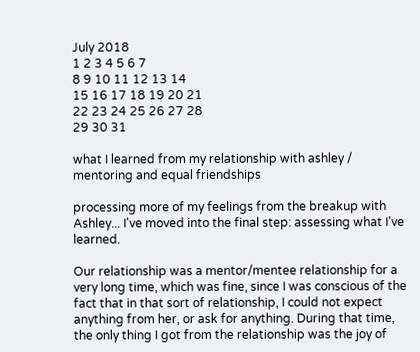July 2018
1 2 3 4 5 6 7
8 9 10 11 12 13 14
15 16 17 18 19 20 21
22 23 24 25 26 27 28
29 30 31

what I learned from my relationship with ashley / mentoring and equal friendships

processing more of my feelings from the breakup with Ashley... I've moved into the final step: assessing what I've learned.

Our relationship was a mentor/mentee relationship for a very long time, which was fine, since I was conscious of the fact that in that sort of relationship, I could not expect anything from her, or ask for anything. During that time, the only thing I got from the relationship was the joy of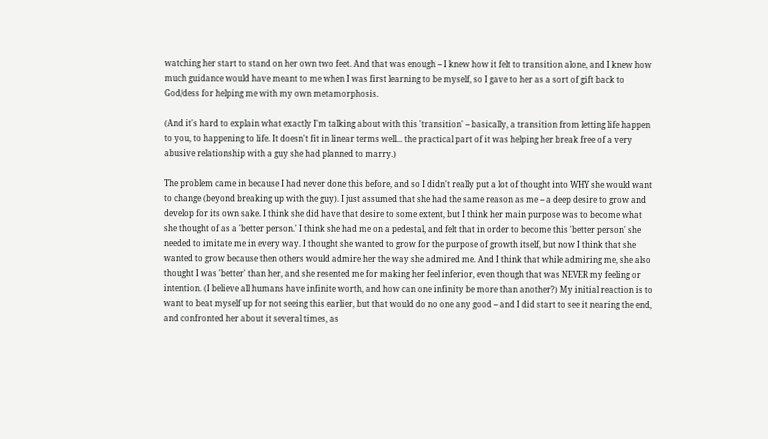watching her start to stand on her own two feet. And that was enough -- I knew how it felt to transition alone, and I knew how much guidance would have meant to me when I was first learning to be myself, so I gave to her as a sort of gift back to God/dess for helping me with my own metamorphosis.

(And it's hard to explain what exactly I'm talking about with this 'transition' -- basically, a transition from letting life happen to you, to happening to life. It doesn't fit in linear terms well... the practical part of it was helping her break free of a very abusive relationship with a guy she had planned to marry.)

The problem came in because I had never done this before, and so I didn't really put a lot of thought into WHY she would want to change (beyond breaking up with the guy). I just assumed that she had the same reason as me -- a deep desire to grow and develop for its own sake. I think she did have that desire to some extent, but I think her main purpose was to become what she thought of as a 'better person.' I think she had me on a pedestal, and felt that in order to become this 'better person' she needed to imitate me in every way. I thought she wanted to grow for the purpose of growth itself, but now I think that she wanted to grow because then others would admire her the way she admired me. And I think that while admiring me, she also thought I was 'better' than her, and she resented me for making her feel inferior, even though that was NEVER my feeling or intention. (I believe all humans have infinite worth, and how can one infinity be more than another?) My initial reaction is to want to beat myself up for not seeing this earlier, but that would do no one any good -- and I did start to see it nearing the end, and confronted her about it several times, as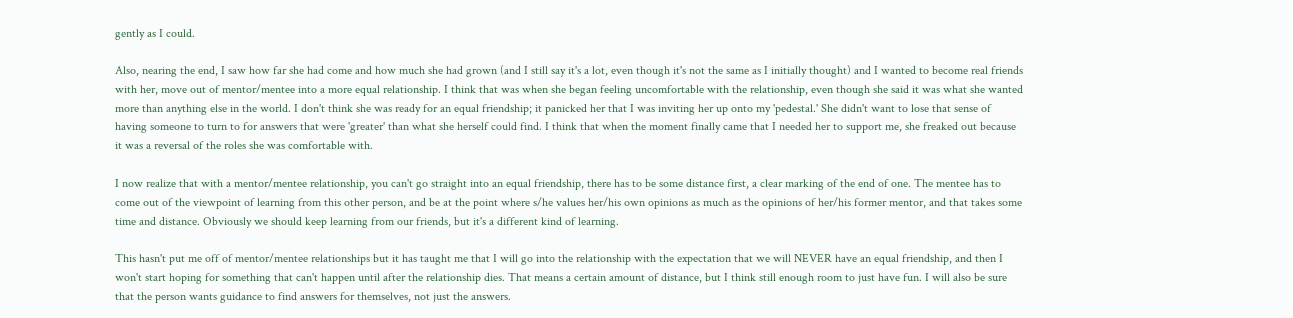gently as I could.

Also, nearing the end, I saw how far she had come and how much she had grown (and I still say it's a lot, even though it's not the same as I initially thought) and I wanted to become real friends with her, move out of mentor/mentee into a more equal relationship. I think that was when she began feeling uncomfortable with the relationship, even though she said it was what she wanted more than anything else in the world. I don't think she was ready for an equal friendship; it panicked her that I was inviting her up onto my 'pedestal.' She didn't want to lose that sense of having someone to turn to for answers that were 'greater' than what she herself could find. I think that when the moment finally came that I needed her to support me, she freaked out because it was a reversal of the roles she was comfortable with.

I now realize that with a mentor/mentee relationship, you can't go straight into an equal friendship, there has to be some distance first, a clear marking of the end of one. The mentee has to come out of the viewpoint of learning from this other person, and be at the point where s/he values her/his own opinions as much as the opinions of her/his former mentor, and that takes some time and distance. Obviously we should keep learning from our friends, but it's a different kind of learning.

This hasn't put me off of mentor/mentee relationships but it has taught me that I will go into the relationship with the expectation that we will NEVER have an equal friendship, and then I won't start hoping for something that can't happen until after the relationship dies. That means a certain amount of distance, but I think still enough room to just have fun. I will also be sure that the person wants guidance to find answers for themselves, not just the answers.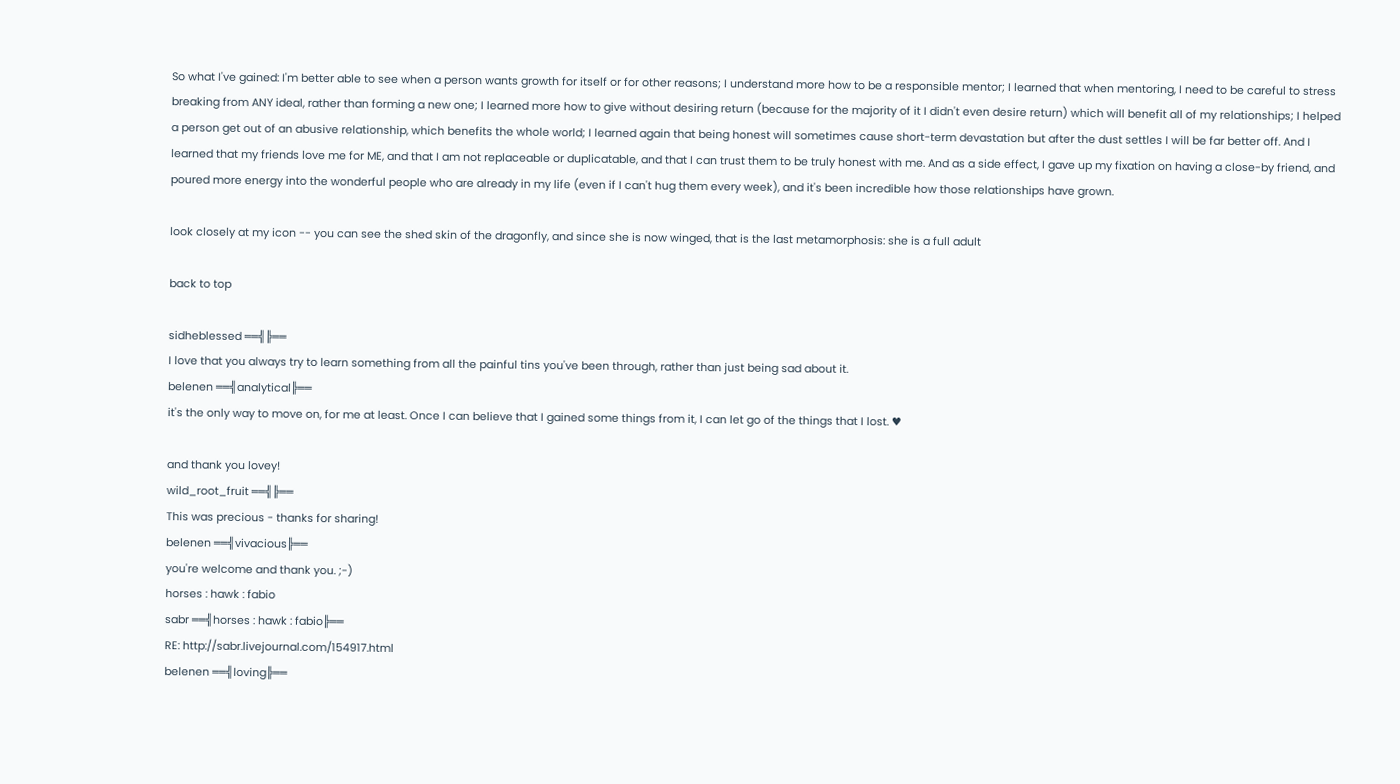So what I've gained: I'm better able to see when a person wants growth for itself or for other reasons; I understand more how to be a responsible mentor; I learned that when mentoring, I need to be careful to stress breaking from ANY ideal, rather than forming a new one; I learned more how to give without desiring return (because for the majority of it I didn't even desire return) which will benefit all of my relationships; I helped a person get out of an abusive relationship, which benefits the whole world; I learned again that being honest will sometimes cause short-term devastation but after the dust settles I will be far better off. And I learned that my friends love me for ME, and that I am not replaceable or duplicatable, and that I can trust them to be truly honest with me. And as a side effect, I gave up my fixation on having a close-by friend, and poured more energy into the wonderful people who are already in my life (even if I can't hug them every week), and it's been incredible how those relationships have grown.

look closely at my icon -- you can see the shed skin of the dragonfly, and since she is now winged, that is the last metamorphosis: she is a full adult

back to top

sidheblessed ══╣╠══
I love that you always try to learn something from all the painful tins you've been through, rather than just being sad about it.
belenen ══╣analytical╠══
it's the only way to move on, for me at least. Once I can believe that I gained some things from it, I can let go of the things that I lost. ♥

and thank you lovey!
wild_root_fruit ══╣╠══
This was precious - thanks for sharing!
belenen ══╣vivacious╠══
you're welcome and thank you. ;-)
horses : hawk : fabio
sabr ══╣horses : hawk : fabio╠══
RE: http://sabr.livejournal.com/154917.html
belenen ══╣loving╠══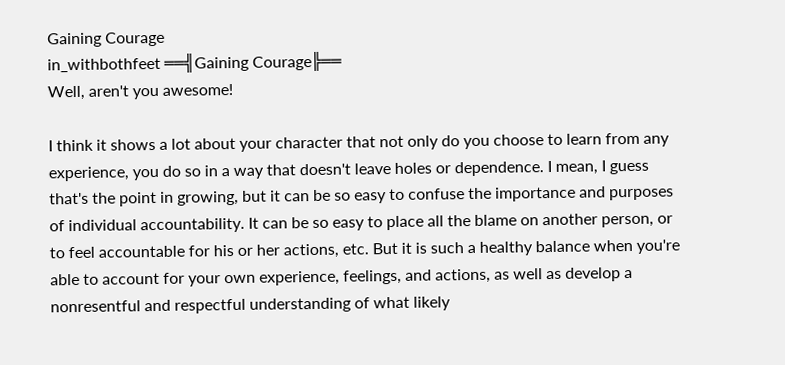Gaining Courage
in_withbothfeet ══╣Gaining Courage╠══
Well, aren't you awesome!

I think it shows a lot about your character that not only do you choose to learn from any experience, you do so in a way that doesn't leave holes or dependence. I mean, I guess that's the point in growing, but it can be so easy to confuse the importance and purposes of individual accountability. It can be so easy to place all the blame on another person, or to feel accountable for his or her actions, etc. But it is such a healthy balance when you're able to account for your own experience, feelings, and actions, as well as develop a nonresentful and respectful understanding of what likely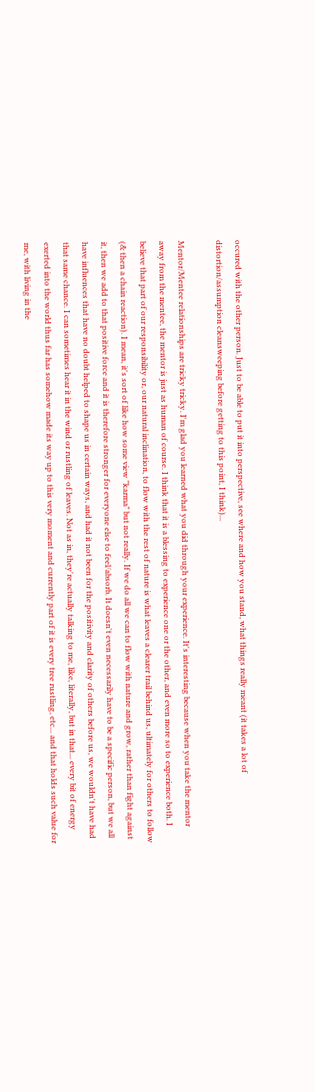occured with the other person. Just to be able to put it into perspective, see where and how you stand, what things really meant (it takes a lot of distortion/assumption cleansweeping before getting to this point, I think)...

Mentor/Mentee relationships are tricky tricky. I'm glad you learned what you did through your experience. It's interesting because when you take the mentor away from the mentee, the mentor is just as human of course. I think that it is a blessing to experience one or the other, and even more so to experience both. I believe that part of our responsibility or, our natural inclination, to flow with the rest of nature is what leaves a clearer trail behind us, ultimately for others to follow (& then a chain reaction). I mean, it's sort of like how some view "karma" but not really. If we do all we can to flow with nature and grow, rather than fight against it, then we add to that positive force and it is therefore stronger for everyone else to feel/absorb. It doesn't even necessarily have to be a specific person, but we all have influences that have no doubt helped to shape us in certain ways, and had it not been for the positivity and clarity of others before us, we wouldn't have had that same chance. I can sometimes hear it in the wind or rustling of leaves. Not as in, they're actually talking to me, like, literally, but in that... every bit of energy exerted into the world thus far has somehow made its way up to this very moment and currently part of it is every tree rustling, etc... and that holds such value for me, with living in the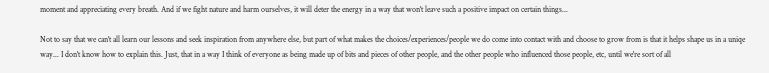moment and appreciating every breath. And if we fight nature and harm ourselves, it will deter the energy in a way that won't leave such a positive impact on certain things...

Not to say that we can't all learn our lessons and seek inspiration from anywhere else, but part of what makes the choices/experiences/people we do come into contact with and choose to grow from is that it helps shape us in a uniqe way... I don't know how to explain this. Just, that in a way I think of everyone as being made up of bits and pieces of other people, and the other people who influenced those people, etc, until we're sort of all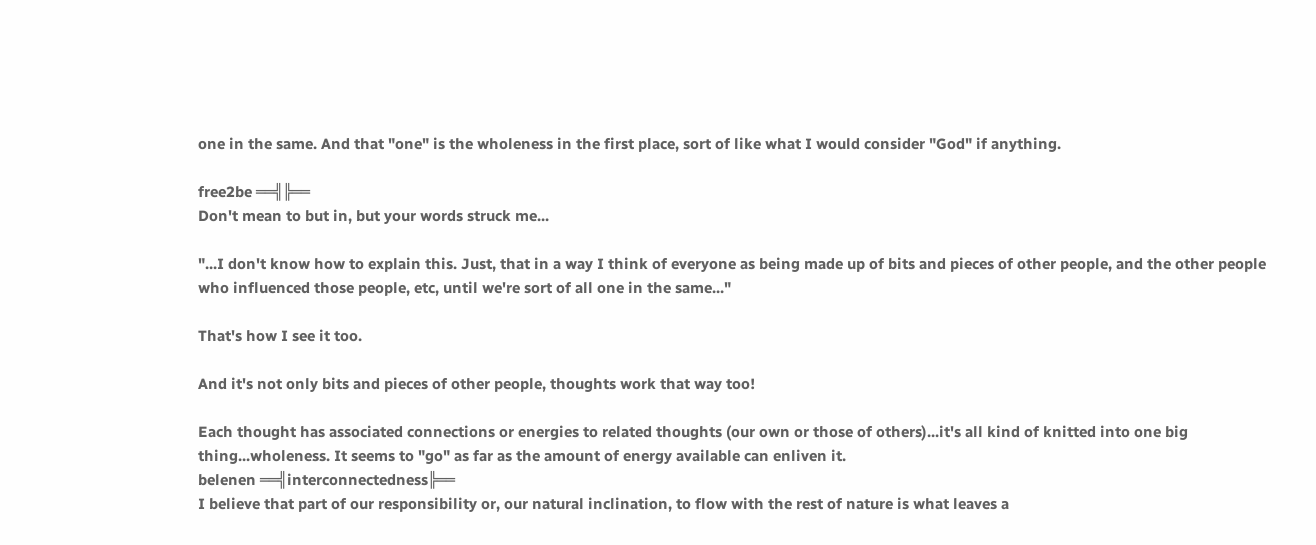one in the same. And that "one" is the wholeness in the first place, sort of like what I would consider "God" if anything.

free2be ══╣╠══
Don't mean to but in, but your words struck me...

"...I don't know how to explain this. Just, that in a way I think of everyone as being made up of bits and pieces of other people, and the other people who influenced those people, etc, until we're sort of all one in the same..."

That's how I see it too.

And it's not only bits and pieces of other people, thoughts work that way too!

Each thought has associated connections or energies to related thoughts (our own or those of others)...it's all kind of knitted into one big thing...wholeness. It seems to "go" as far as the amount of energy available can enliven it.
belenen ══╣interconnectedness╠══
I believe that part of our responsibility or, our natural inclination, to flow with the rest of nature is what leaves a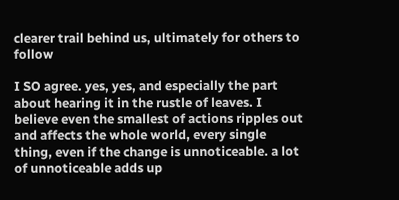clearer trail behind us, ultimately for others to follow

I SO agree. yes, yes, and especially the part about hearing it in the rustle of leaves. I believe even the smallest of actions ripples out and affects the whole world, every single thing, even if the change is unnoticeable. a lot of unnoticeable adds up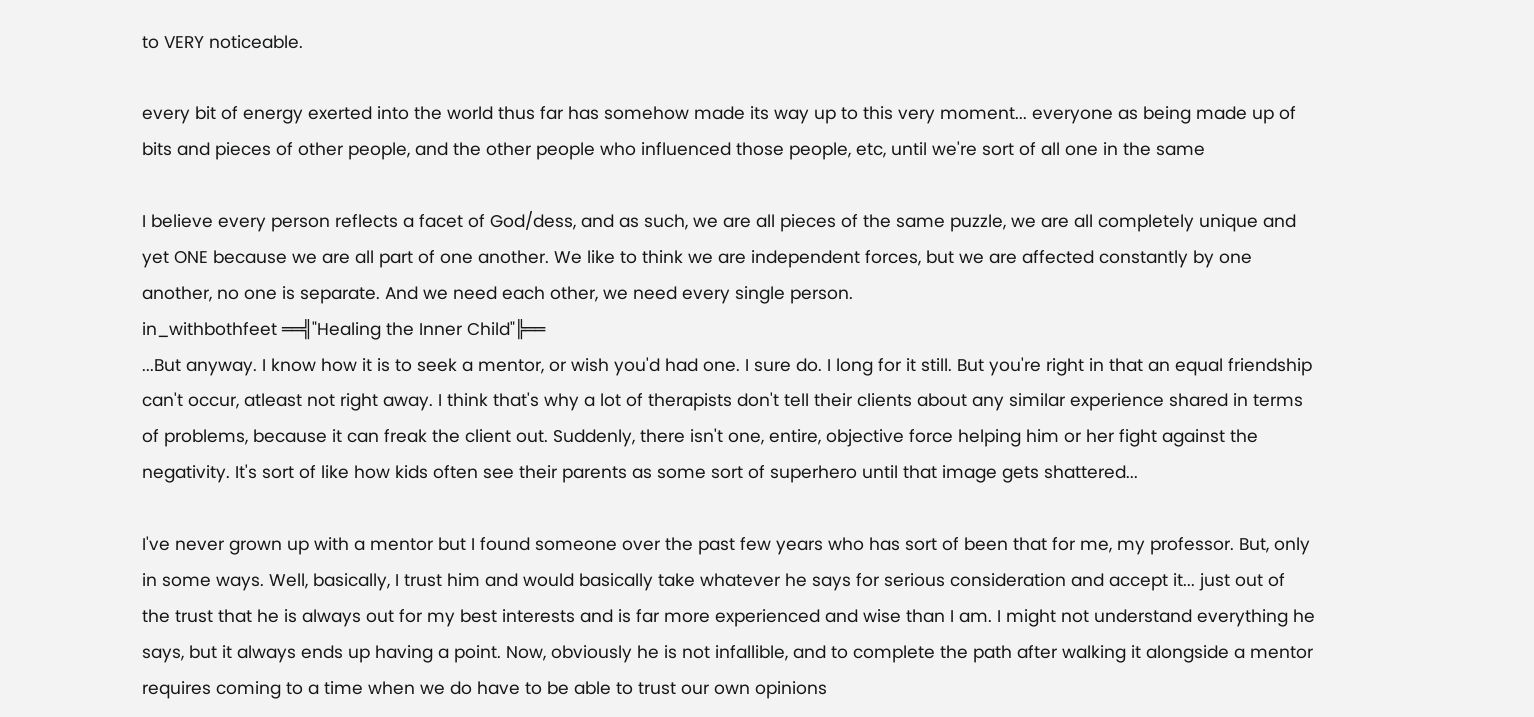to VERY noticeable.

every bit of energy exerted into the world thus far has somehow made its way up to this very moment... everyone as being made up of bits and pieces of other people, and the other people who influenced those people, etc, until we're sort of all one in the same

I believe every person reflects a facet of God/dess, and as such, we are all pieces of the same puzzle, we are all completely unique and yet ONE because we are all part of one another. We like to think we are independent forces, but we are affected constantly by one another, no one is separate. And we need each other, we need every single person.
in_withbothfeet ══╣"Healing the Inner Child"╠══
...But anyway. I know how it is to seek a mentor, or wish you'd had one. I sure do. I long for it still. But you're right in that an equal friendship can't occur, atleast not right away. I think that's why a lot of therapists don't tell their clients about any similar experience shared in terms of problems, because it can freak the client out. Suddenly, there isn't one, entire, objective force helping him or her fight against the negativity. It's sort of like how kids often see their parents as some sort of superhero until that image gets shattered...

I've never grown up with a mentor but I found someone over the past few years who has sort of been that for me, my professor. But, only in some ways. Well, basically, I trust him and would basically take whatever he says for serious consideration and accept it... just out of the trust that he is always out for my best interests and is far more experienced and wise than I am. I might not understand everything he says, but it always ends up having a point. Now, obviously he is not infallible, and to complete the path after walking it alongside a mentor requires coming to a time when we do have to be able to trust our own opinions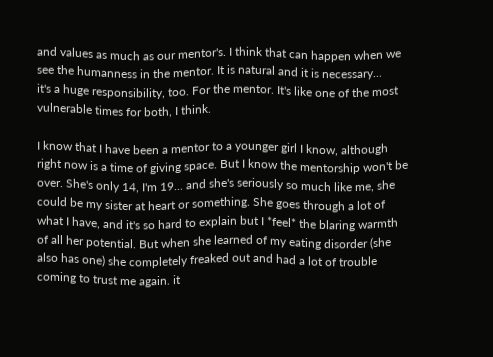and values as much as our mentor's. I think that can happen when we see the humanness in the mentor. It is natural and it is necessary...
it's a huge responsibility, too. For the mentor. It's like one of the most vulnerable times for both, I think.

I know that I have been a mentor to a younger girl I know, although right now is a time of giving space. But I know the mentorship won't be over. She's only 14, I'm 19... and she's seriously so much like me, she could be my sister at heart or something. She goes through a lot of what I have, and it's so hard to explain but I *feel* the blaring warmth of all her potential. But when she learned of my eating disorder (she also has one) she completely freaked out and had a lot of trouble coming to trust me again. it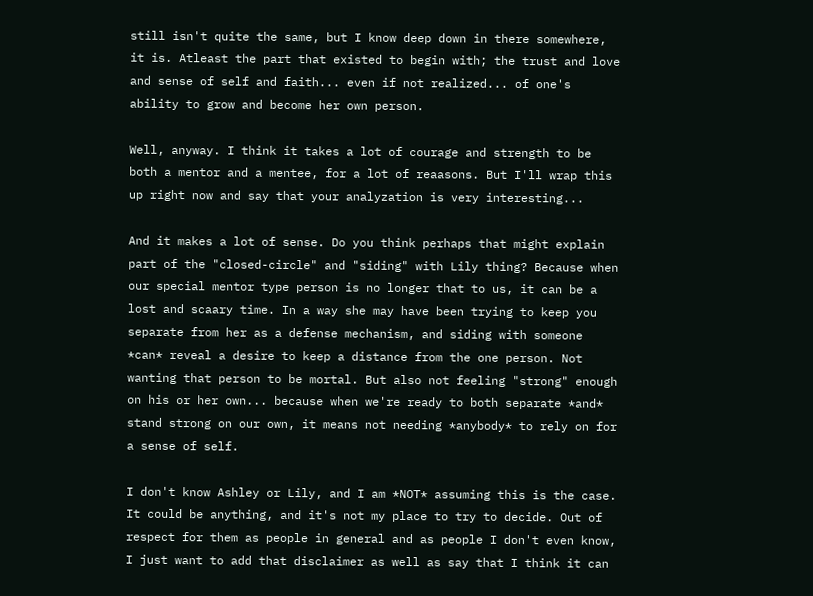still isn't quite the same, but I know deep down in there somewhere, it is. Atleast the part that existed to begin with; the trust and love and sense of self and faith... even if not realized... of one's ability to grow and become her own person.

Well, anyway. I think it takes a lot of courage and strength to be both a mentor and a mentee, for a lot of reaasons. But I'll wrap this up right now and say that your analyzation is very interesting...

And it makes a lot of sense. Do you think perhaps that might explain part of the "closed-circle" and "siding" with Lily thing? Because when our special mentor type person is no longer that to us, it can be a lost and scaary time. In a way she may have been trying to keep you separate from her as a defense mechanism, and siding with someone *can* reveal a desire to keep a distance from the one person. Not wanting that person to be mortal. But also not feeling "strong" enough on his or her own... because when we're ready to both separate *and* stand strong on our own, it means not needing *anybody* to rely on for a sense of self.

I don't know Ashley or Lily, and I am *NOT* assuming this is the case. It could be anything, and it's not my place to try to decide. Out of respect for them as people in general and as people I don't even know, I just want to add that disclaimer as well as say that I think it can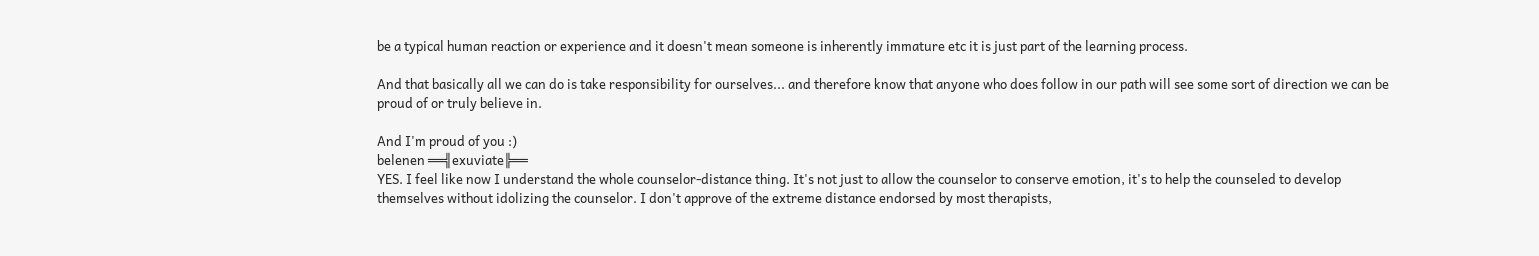be a typical human reaction or experience and it doesn't mean someone is inherently immature etc it is just part of the learning process.

And that basically all we can do is take responsibility for ourselves... and therefore know that anyone who does follow in our path will see some sort of direction we can be proud of or truly believe in.

And I'm proud of you :)
belenen ══╣exuviate╠══
YES. I feel like now I understand the whole counselor-distance thing. It's not just to allow the counselor to conserve emotion, it's to help the counseled to develop themselves without idolizing the counselor. I don't approve of the extreme distance endorsed by most therapists,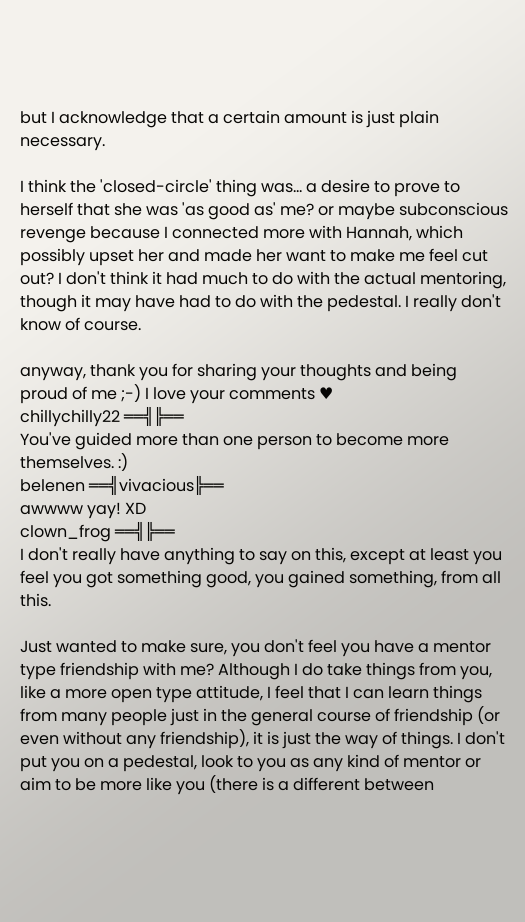but I acknowledge that a certain amount is just plain necessary.

I think the 'closed-circle' thing was... a desire to prove to herself that she was 'as good as' me? or maybe subconscious revenge because I connected more with Hannah, which possibly upset her and made her want to make me feel cut out? I don't think it had much to do with the actual mentoring, though it may have had to do with the pedestal. I really don't know of course.

anyway, thank you for sharing your thoughts and being proud of me ;-) I love your comments ♥
chillychilly22 ══╣╠══
You've guided more than one person to become more themselves. :)
belenen ══╣vivacious╠══
awwww yay! XD
clown_frog ══╣╠══
I don't really have anything to say on this, except at least you feel you got something good, you gained something, from all this.

Just wanted to make sure, you don't feel you have a mentor type friendship with me? Although I do take things from you, like a more open type attitude, I feel that I can learn things from many people just in the general course of friendship (or even without any friendship), it is just the way of things. I don't put you on a pedestal, look to you as any kind of mentor or aim to be more like you (there is a different between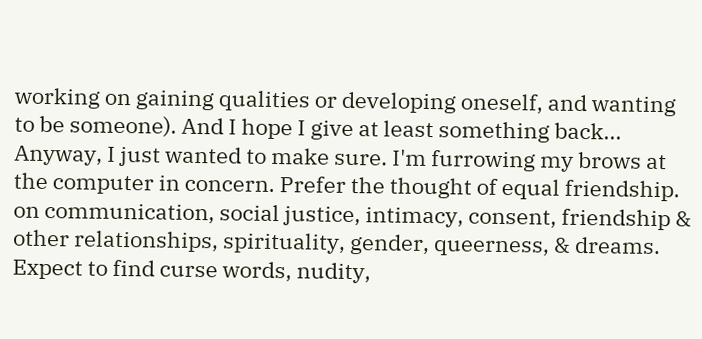working on gaining qualities or developing oneself, and wanting to be someone). And I hope I give at least something back... Anyway, I just wanted to make sure. I'm furrowing my brows at the computer in concern. Prefer the thought of equal friendship.
on communication, social justice, intimacy, consent, friendship & other relationships, spirituality, gender, queerness, & dreams. Expect to find curse words, nudity,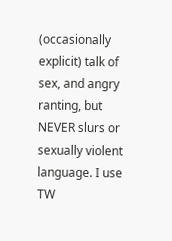(occasionally explicit) talk of sex, and angry ranting, but NEVER slurs or sexually violent language. I use TW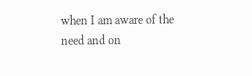when I am aware of the need and on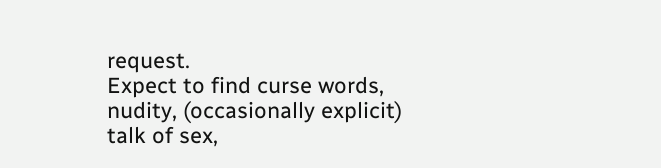request.
Expect to find curse words, nudity, (occasionally explicit) talk of sex,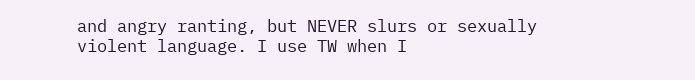and angry ranting, but NEVER slurs or sexually violent language. I use TW when I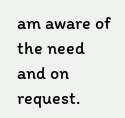am aware of the need and on request.